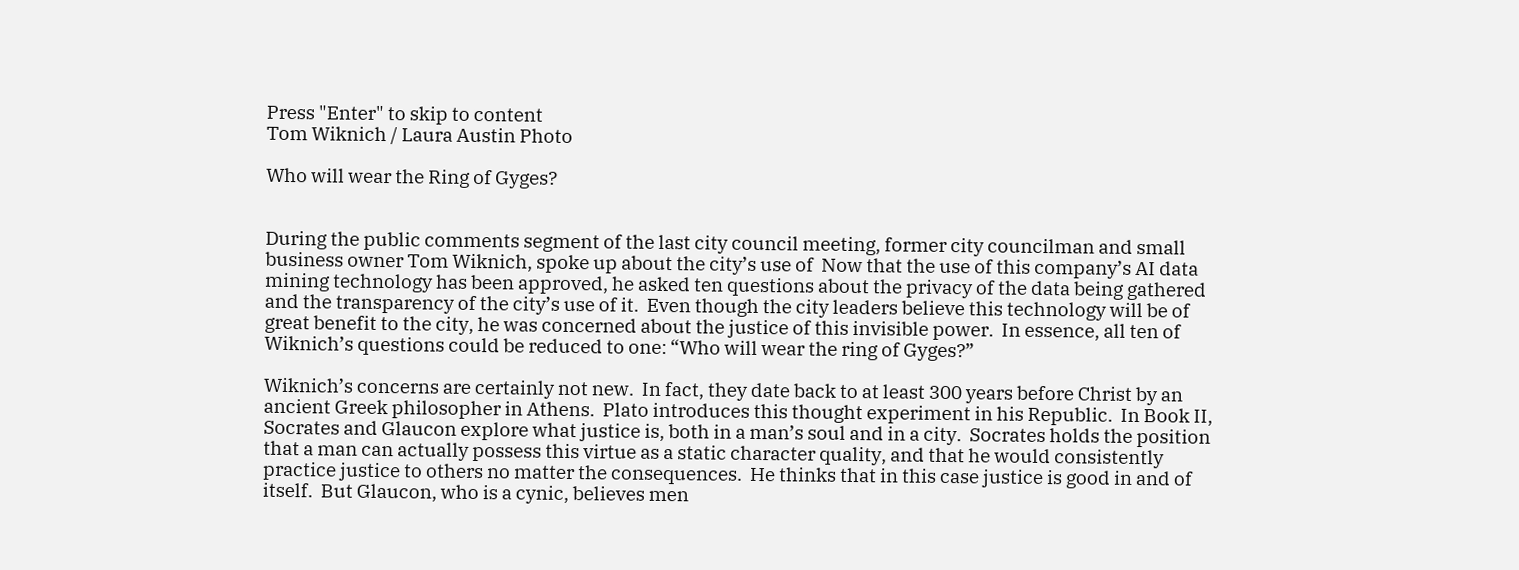Press "Enter" to skip to content
Tom Wiknich / Laura Austin Photo

Who will wear the Ring of Gyges?


During the public comments segment of the last city council meeting, former city councilman and small business owner Tom Wiknich, spoke up about the city’s use of  Now that the use of this company’s AI data mining technology has been approved, he asked ten questions about the privacy of the data being gathered and the transparency of the city’s use of it.  Even though the city leaders believe this technology will be of great benefit to the city, he was concerned about the justice of this invisible power.  In essence, all ten of Wiknich’s questions could be reduced to one: “Who will wear the ring of Gyges?”

Wiknich’s concerns are certainly not new.  In fact, they date back to at least 300 years before Christ by an ancient Greek philosopher in Athens.  Plato introduces this thought experiment in his Republic.  In Book II, Socrates and Glaucon explore what justice is, both in a man’s soul and in a city.  Socrates holds the position that a man can actually possess this virtue as a static character quality, and that he would consistently practice justice to others no matter the consequences.  He thinks that in this case justice is good in and of itself.  But Glaucon, who is a cynic, believes men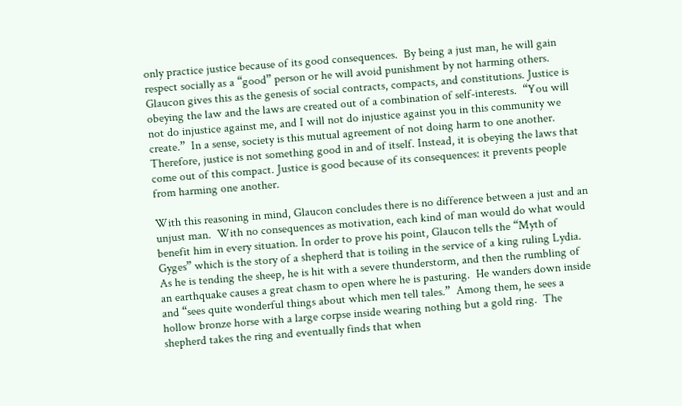only practice justice because of its good consequences.  By being a just man, he will gain respect socially as a “good” person or he will avoid punishment by not harming others.  Glaucon gives this as the genesis of social contracts, compacts, and constitutions. Justice is obeying the law and the laws are created out of a combination of self-interests.  “You will not do injustice against me, and I will not do injustice against you in this community we create.”  In a sense, society is this mutual agreement of not doing harm to one another. Therefore, justice is not something good in and of itself. Instead, it is obeying the laws that come out of this compact. Justice is good because of its consequences: it prevents people from harming one another.

With this reasoning in mind, Glaucon concludes there is no difference between a just and an unjust man.  With no consequences as motivation, each kind of man would do what would benefit him in every situation. In order to prove his point, Glaucon tells the “Myth of Gyges” which is the story of a shepherd that is toiling in the service of a king ruling Lydia.  As he is tending the sheep, he is hit with a severe thunderstorm, and then the rumbling of an earthquake causes a great chasm to open where he is pasturing.  He wanders down inside and “sees quite wonderful things about which men tell tales.”  Among them, he sees a hollow bronze horse with a large corpse inside wearing nothing but a gold ring.  The shepherd takes the ring and eventually finds that when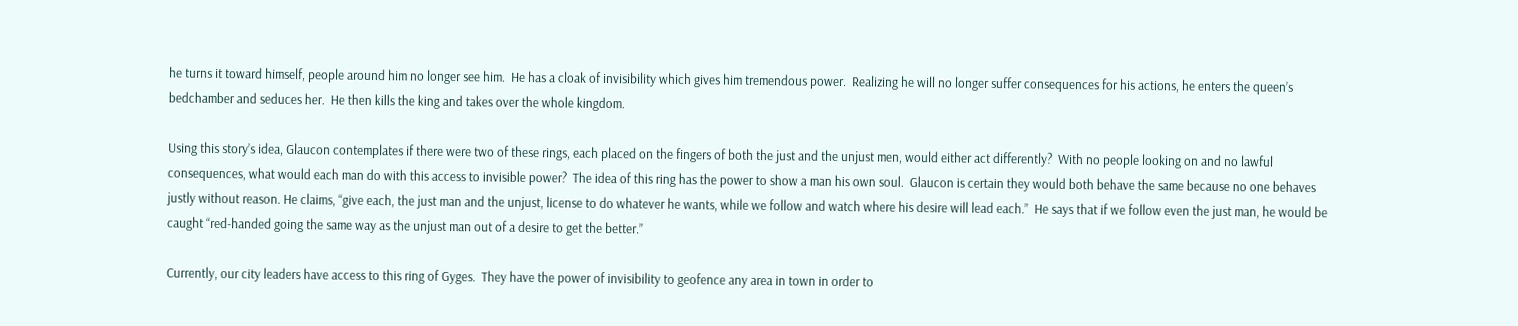he turns it toward himself, people around him no longer see him.  He has a cloak of invisibility which gives him tremendous power.  Realizing he will no longer suffer consequences for his actions, he enters the queen’s bedchamber and seduces her.  He then kills the king and takes over the whole kingdom.

Using this story’s idea, Glaucon contemplates if there were two of these rings, each placed on the fingers of both the just and the unjust men, would either act differently?  With no people looking on and no lawful consequences, what would each man do with this access to invisible power?  The idea of this ring has the power to show a man his own soul.  Glaucon is certain they would both behave the same because no one behaves justly without reason. He claims, “give each, the just man and the unjust, license to do whatever he wants, while we follow and watch where his desire will lead each.”  He says that if we follow even the just man, he would be caught “red-handed going the same way as the unjust man out of a desire to get the better.”

Currently, our city leaders have access to this ring of Gyges.  They have the power of invisibility to geofence any area in town in order to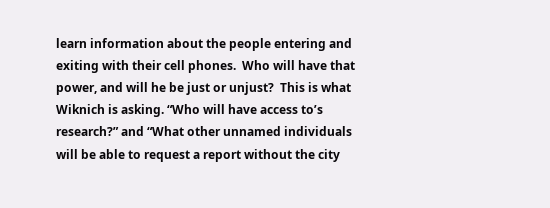learn information about the people entering and exiting with their cell phones.  Who will have that power, and will he be just or unjust?  This is what Wiknich is asking. “Who will have access to’s research?” and “What other unnamed individuals will be able to request a report without the city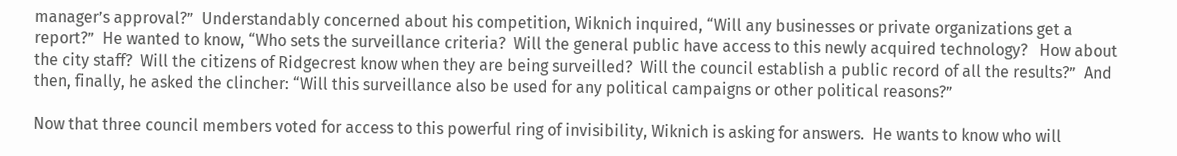manager’s approval?”  Understandably concerned about his competition, Wiknich inquired, “Will any businesses or private organizations get a report?”  He wanted to know, “Who sets the surveillance criteria?  Will the general public have access to this newly acquired technology?   How about the city staff?  Will the citizens of Ridgecrest know when they are being surveilled?  Will the council establish a public record of all the results?”  And then, finally, he asked the clincher: “Will this surveillance also be used for any political campaigns or other political reasons?”

Now that three council members voted for access to this powerful ring of invisibility, Wiknich is asking for answers.  He wants to know who will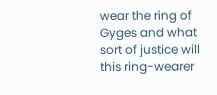wear the ring of Gyges and what sort of justice will this ring-wearer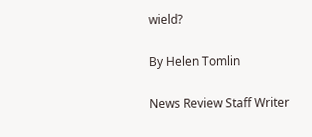wield?

By Helen Tomlin

News Review Staff Writer